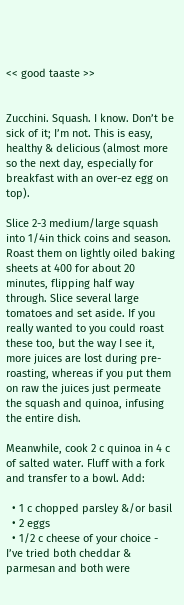<< good taaste >>


Zucchini. Squash. I know. Don’t be sick of it; I’m not. This is easy, healthy & delicious (almost more so the next day, especially for breakfast with an over-ez egg on top).

Slice 2-3 medium/large squash into 1/4in thick coins and season. Roast them on lightly oiled baking sheets at 400 for about 20 minutes, flipping half way through. Slice several large tomatoes and set aside. If you really wanted to you could roast these too, but the way I see it, more juices are lost during pre-roasting, whereas if you put them on raw the juices just permeate the squash and quinoa, infusing the entire dish.

Meanwhile, cook 2 c quinoa in 4 c of salted water. Fluff with a fork and transfer to a bowl. Add:

  • 1 c chopped parsley &/or basil
  • 2 eggs
  • 1/2 c cheese of your choice - I’ve tried both cheddar & parmesan and both were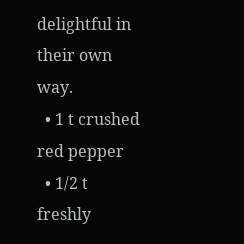delightful in their own way.
  • 1 t crushed red pepper
  • 1/2 t freshly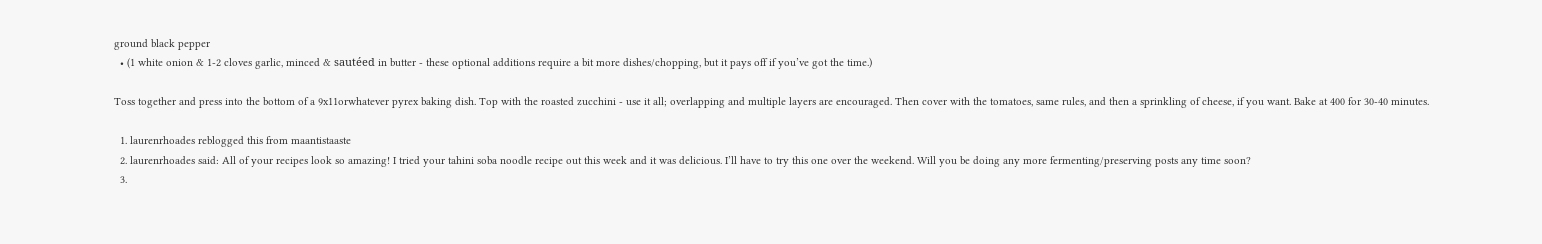ground black pepper
  • (1 white onion & 1-2 cloves garlic, minced & sautéed in butter - these optional additions require a bit more dishes/chopping, but it pays off if you’ve got the time.)

Toss together and press into the bottom of a 9x11orwhatever pyrex baking dish. Top with the roasted zucchini - use it all; overlapping and multiple layers are encouraged. Then cover with the tomatoes, same rules, and then a sprinkling of cheese, if you want. Bake at 400 for 30-40 minutes.

  1. laurenrhoades reblogged this from maantistaaste
  2. laurenrhoades said: All of your recipes look so amazing! I tried your tahini soba noodle recipe out this week and it was delicious. I’ll have to try this one over the weekend. Will you be doing any more fermenting/preserving posts any time soon?
  3.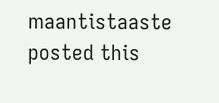maantistaaste posted this